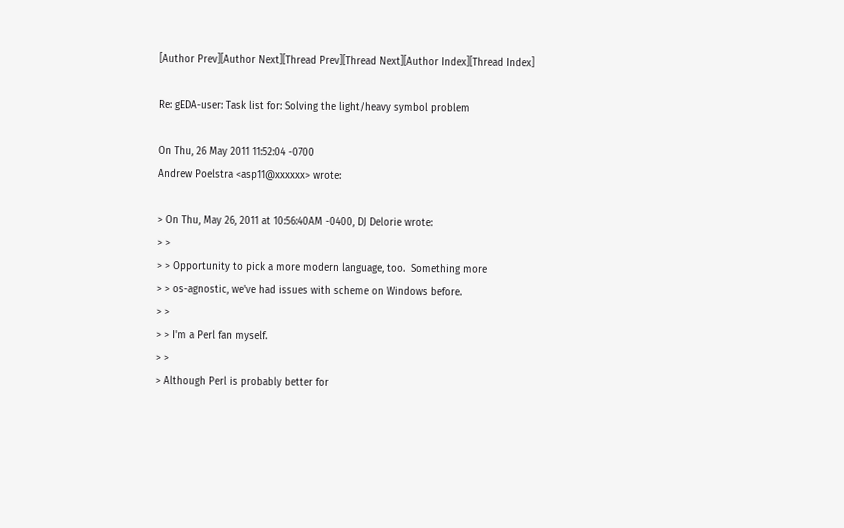[Author Prev][Author Next][Thread Prev][Thread Next][Author Index][Thread Index]

Re: gEDA-user: Task list for: Solving the light/heavy symbol problem

On Thu, 26 May 2011 11:52:04 -0700
Andrew Poelstra <asp11@xxxxxx> wrote:

> On Thu, May 26, 2011 at 10:56:40AM -0400, DJ Delorie wrote:
> >
> > Opportunity to pick a more modern language, too.  Something more
> > os-agnostic, we've had issues with scheme on Windows before.
> >
> > I'm a Perl fan myself.
> >
> Although Perl is probably better for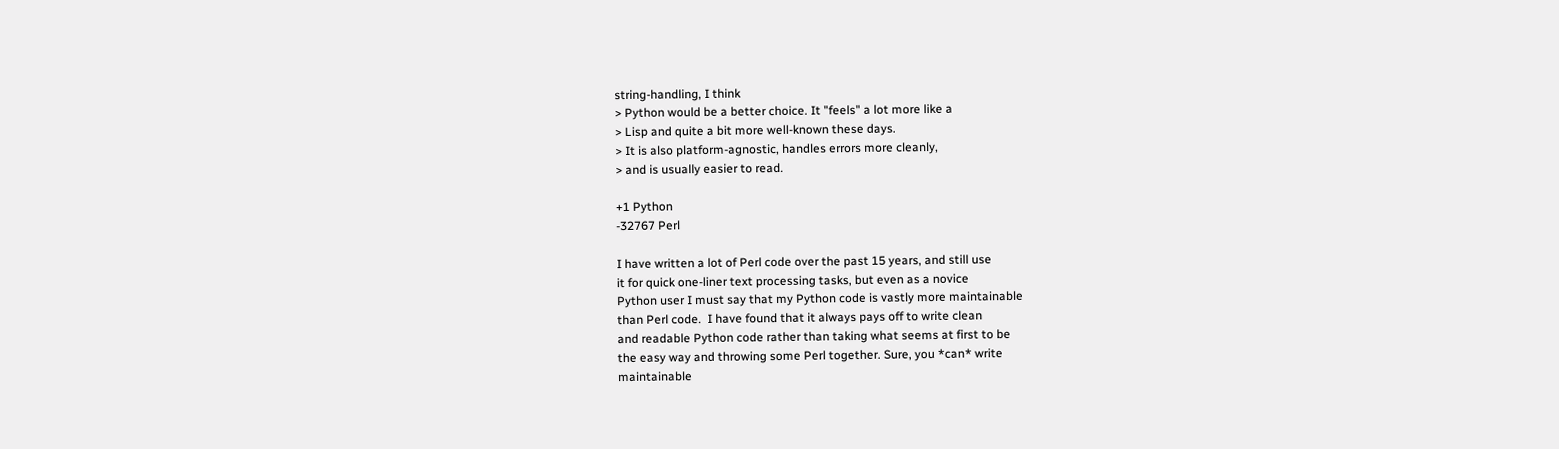string-handling, I think
> Python would be a better choice. It "feels" a lot more like a
> Lisp and quite a bit more well-known these days.
> It is also platform-agnostic, handles errors more cleanly,
> and is usually easier to read.

+1 Python
-32767 Perl

I have written a lot of Perl code over the past 15 years, and still use
it for quick one-liner text processing tasks, but even as a novice
Python user I must say that my Python code is vastly more maintainable
than Perl code.  I have found that it always pays off to write clean
and readable Python code rather than taking what seems at first to be
the easy way and throwing some Perl together. Sure, you *can* write
maintainable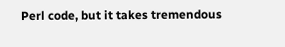Perl code, but it takes tremendous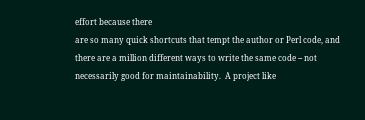effort because there
are so many quick shortcuts that tempt the author or Perl code, and
there are a million different ways to write the same code -- not
necessarily good for maintainability.  A project like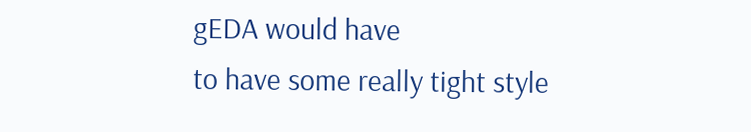gEDA would have
to have some really tight style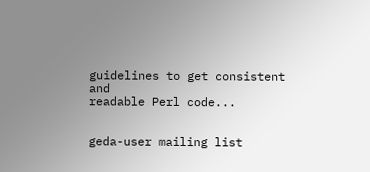guidelines to get consistent and
readable Perl code...


geda-user mailing list